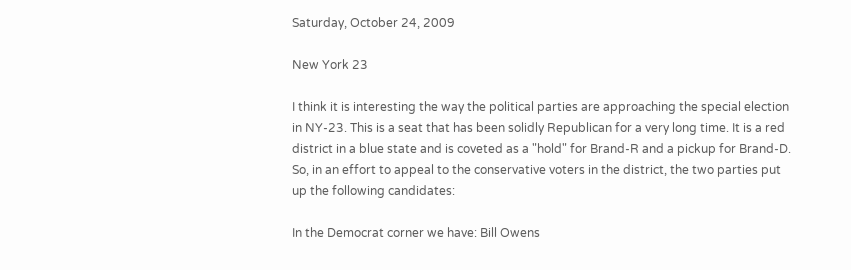Saturday, October 24, 2009

New York 23

I think it is interesting the way the political parties are approaching the special election in NY-23. This is a seat that has been solidly Republican for a very long time. It is a red district in a blue state and is coveted as a "hold" for Brand-R and a pickup for Brand-D. So, in an effort to appeal to the conservative voters in the district, the two parties put up the following candidates:

In the Democrat corner we have: Bill Owens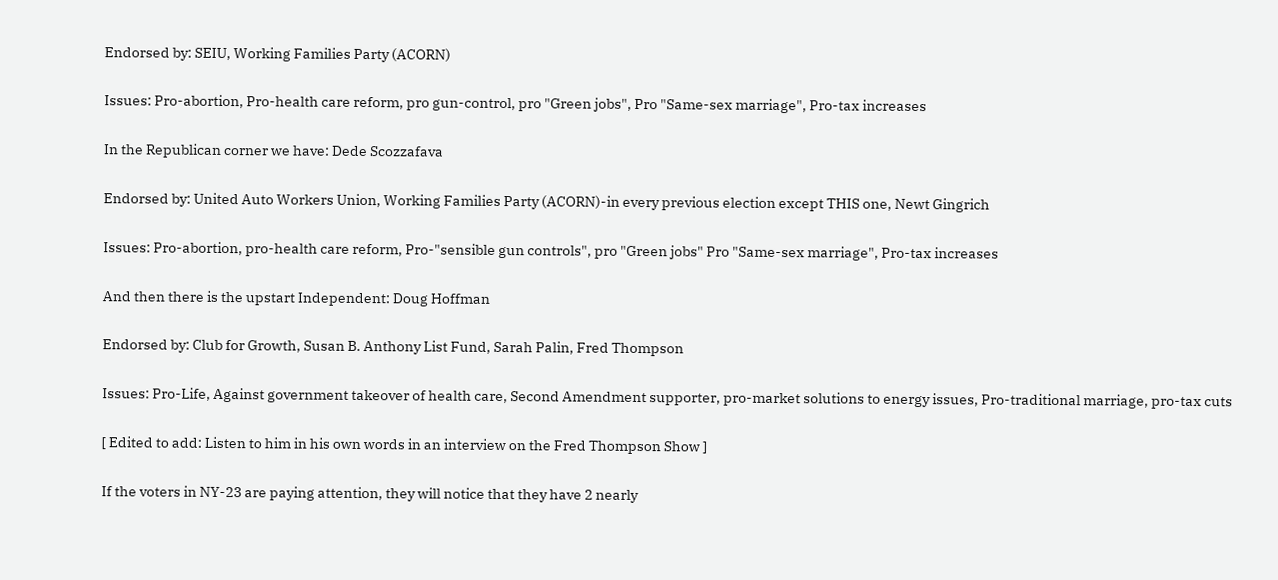Endorsed by: SEIU, Working Families Party (ACORN)

Issues: Pro-abortion, Pro-health care reform, pro gun-control, pro "Green jobs", Pro "Same-sex marriage", Pro-tax increases

In the Republican corner we have: Dede Scozzafava

Endorsed by: United Auto Workers Union, Working Families Party (ACORN)-in every previous election except THIS one, Newt Gingrich

Issues: Pro-abortion, pro-health care reform, Pro-"sensible gun controls", pro "Green jobs" Pro "Same-sex marriage", Pro-tax increases

And then there is the upstart Independent: Doug Hoffman

Endorsed by: Club for Growth, Susan B. Anthony List Fund, Sarah Palin, Fred Thompson

Issues: Pro-Life, Against government takeover of health care, Second Amendment supporter, pro-market solutions to energy issues, Pro-traditional marriage, pro-tax cuts

[ Edited to add: Listen to him in his own words in an interview on the Fred Thompson Show ]

If the voters in NY-23 are paying attention, they will notice that they have 2 nearly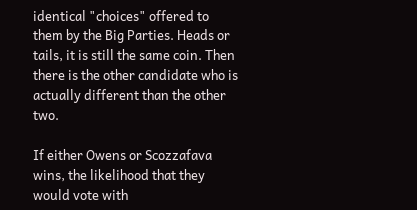identical "choices" offered to them by the Big Parties. Heads or tails, it is still the same coin. Then there is the other candidate who is actually different than the other two.

If either Owens or Scozzafava wins, the likelihood that they would vote with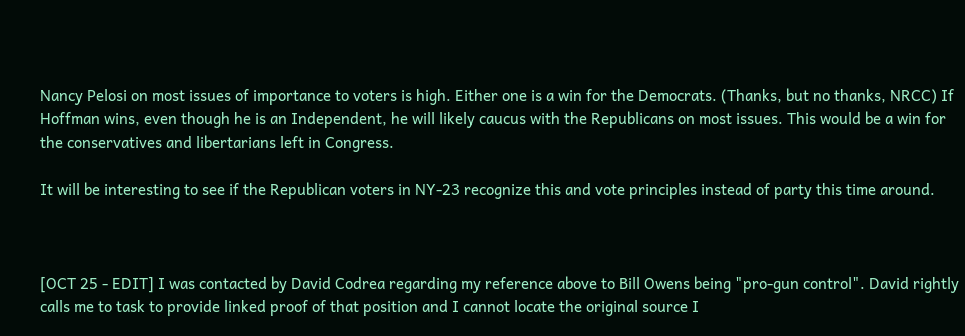Nancy Pelosi on most issues of importance to voters is high. Either one is a win for the Democrats. (Thanks, but no thanks, NRCC) If Hoffman wins, even though he is an Independent, he will likely caucus with the Republicans on most issues. This would be a win for the conservatives and libertarians left in Congress.

It will be interesting to see if the Republican voters in NY-23 recognize this and vote principles instead of party this time around.



[OCT 25 - EDIT] I was contacted by David Codrea regarding my reference above to Bill Owens being "pro-gun control". David rightly calls me to task to provide linked proof of that position and I cannot locate the original source I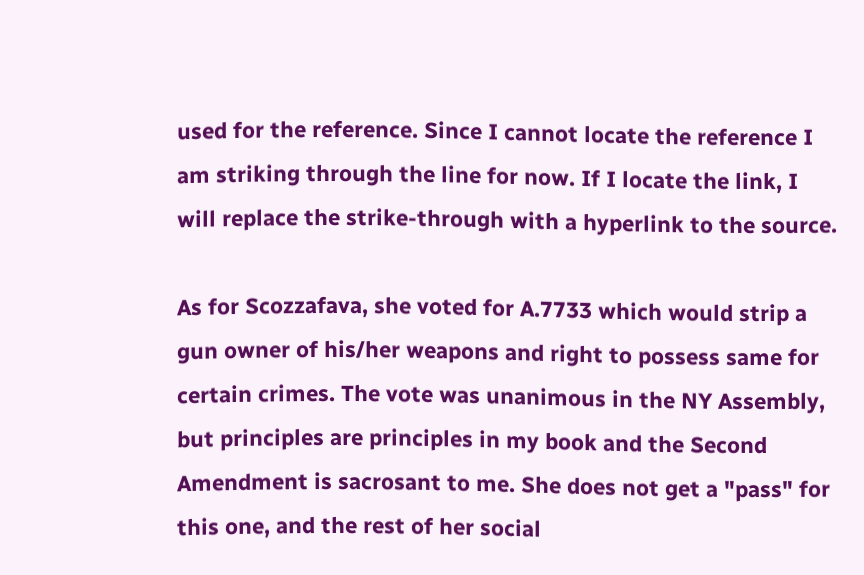used for the reference. Since I cannot locate the reference I am striking through the line for now. If I locate the link, I will replace the strike-through with a hyperlink to the source.

As for Scozzafava, she voted for A.7733 which would strip a gun owner of his/her weapons and right to possess same for certain crimes. The vote was unanimous in the NY Assembly, but principles are principles in my book and the Second Amendment is sacrosant to me. She does not get a "pass" for this one, and the rest of her social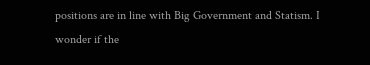positions are in line with Big Government and Statism. I wonder if the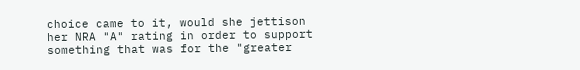choice came to it, would she jettison her NRA "A" rating in order to support something that was for the "greater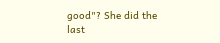good"? She did the last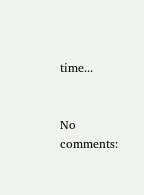time...


No comments: